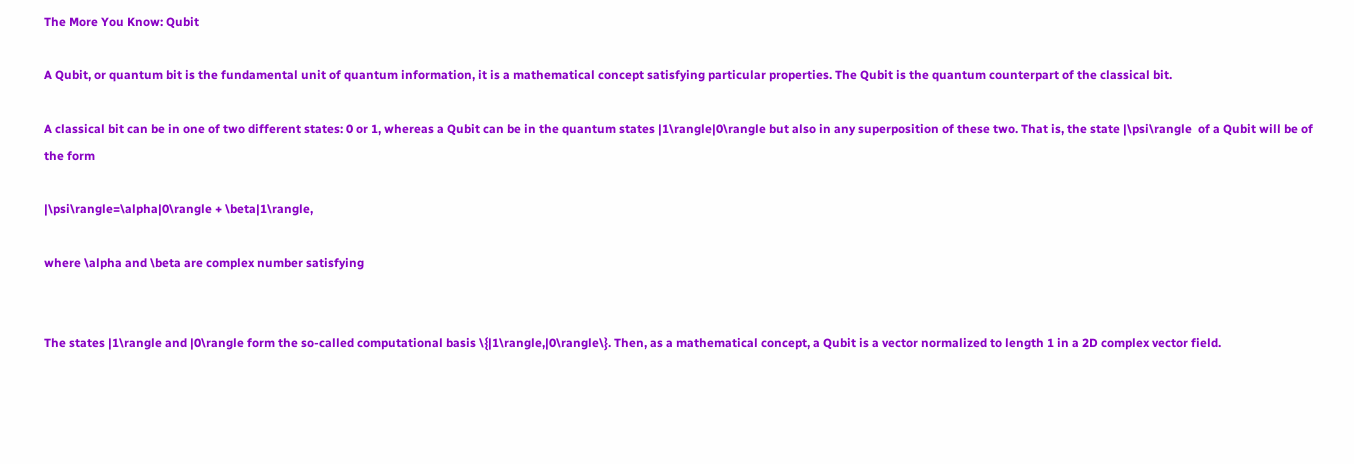The More You Know: Qubit

A Qubit, or quantum bit is the fundamental unit of quantum information, it is a mathematical concept satisfying particular properties. The Qubit is the quantum counterpart of the classical bit.

A classical bit can be in one of two different states: 0 or 1, whereas a Qubit can be in the quantum states |1\rangle|0\rangle but also in any superposition of these two. That is, the state |\psi\rangle  of a Qubit will be of the form

|\psi\rangle=\alpha|0\rangle + \beta|1\rangle,

where \alpha and \beta are complex number satisfying


The states |1\rangle and |0\rangle form the so-called computational basis \{|1\rangle,|0\rangle\}. Then, as a mathematical concept, a Qubit is a vector normalized to length 1 in a 2D complex vector field.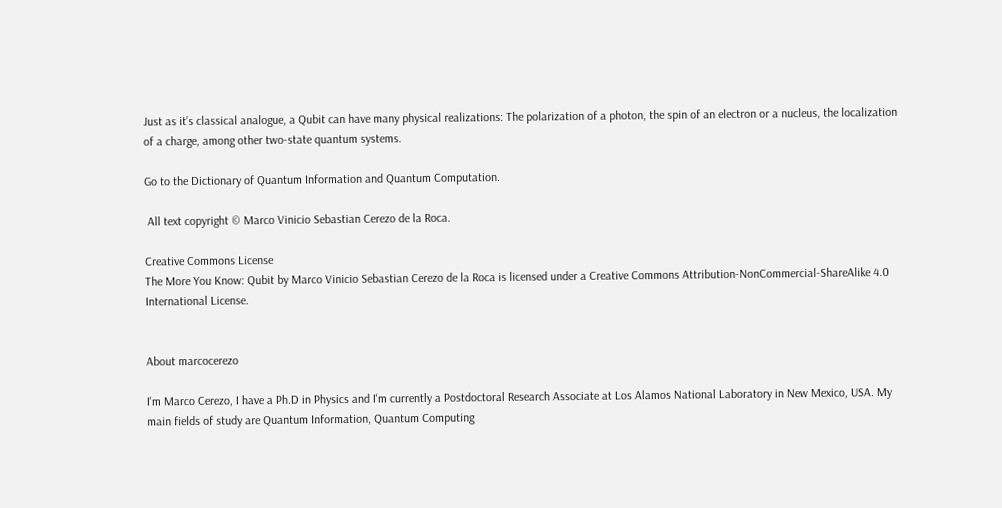Just as it’s classical analogue, a Qubit can have many physical realizations: The polarization of a photon, the spin of an electron or a nucleus, the localization of a charge, among other two-state quantum systems.

Go to the Dictionary of Quantum Information and Quantum Computation.

 All text copyright © Marco Vinicio Sebastian Cerezo de la Roca.

Creative Commons License
The More You Know: Qubit by Marco Vinicio Sebastian Cerezo de la Roca is licensed under a Creative Commons Attribution-NonCommercial-ShareAlike 4.0 International License.


About marcocerezo

I'm Marco Cerezo, I have a Ph.D in Physics and I'm currently a Postdoctoral Research Associate at Los Alamos National Laboratory in New Mexico, USA. My main fields of study are Quantum Information, Quantum Computing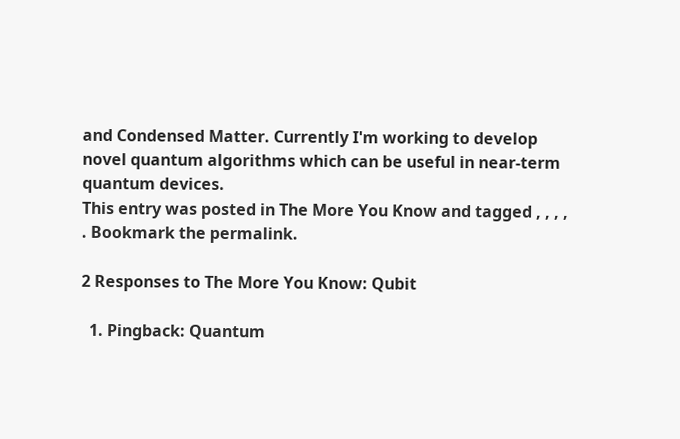and Condensed Matter. Currently I'm working to develop novel quantum algorithms which can be useful in near-term quantum devices.
This entry was posted in The More You Know and tagged , , , , . Bookmark the permalink.

2 Responses to The More You Know: Qubit

  1. Pingback: Quantum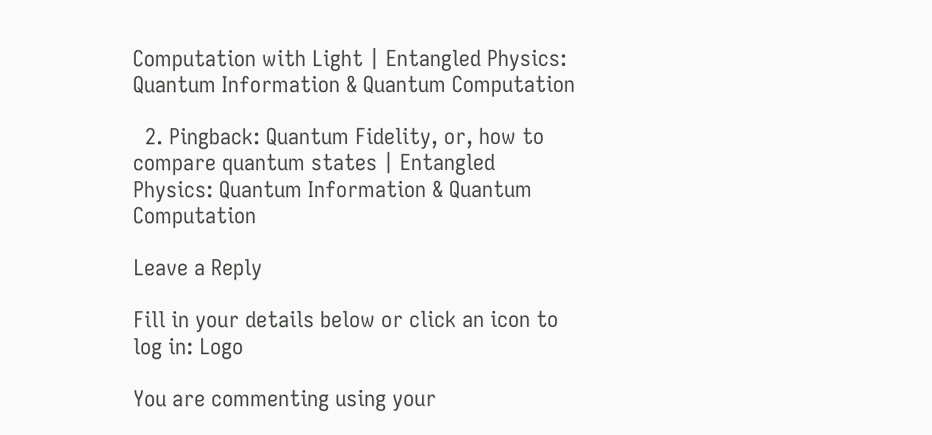Computation with Light | Entangled Physics: Quantum Information & Quantum Computation

  2. Pingback: Quantum Fidelity, or, how to compare quantum states | Entangled Physics: Quantum Information & Quantum Computation

Leave a Reply

Fill in your details below or click an icon to log in: Logo

You are commenting using your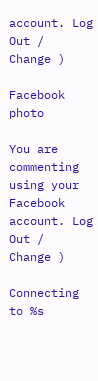account. Log Out /  Change )

Facebook photo

You are commenting using your Facebook account. Log Out /  Change )

Connecting to %s